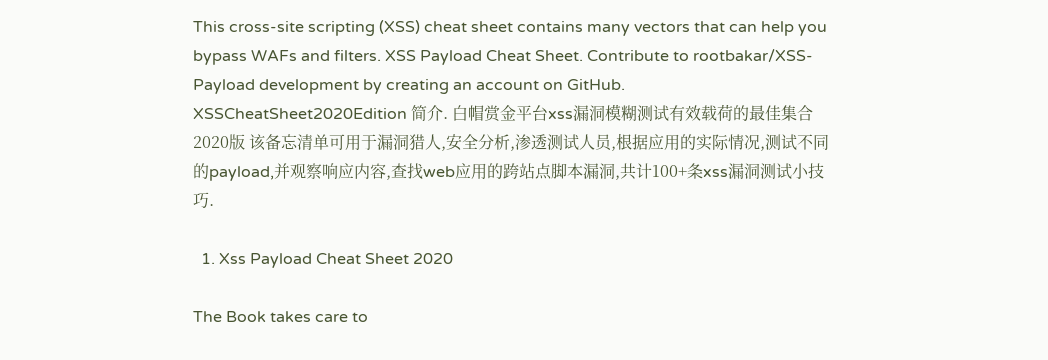This cross-site scripting (XSS) cheat sheet contains many vectors that can help you bypass WAFs and filters. XSS Payload Cheat Sheet. Contribute to rootbakar/XSS-Payload development by creating an account on GitHub. XSSCheatSheet2020Edition 简介. 白帽赏金平台xss漏洞模糊测试有效载荷的最佳集合 2020版 该备忘清单可用于漏洞猎人,安全分析,渗透测试人员,根据应用的实际情况,测试不同的payload,并观察响应内容,查找web应用的跨站点脚本漏洞,共计100+条xss漏洞测试小技巧.

  1. Xss Payload Cheat Sheet 2020

The Book takes care to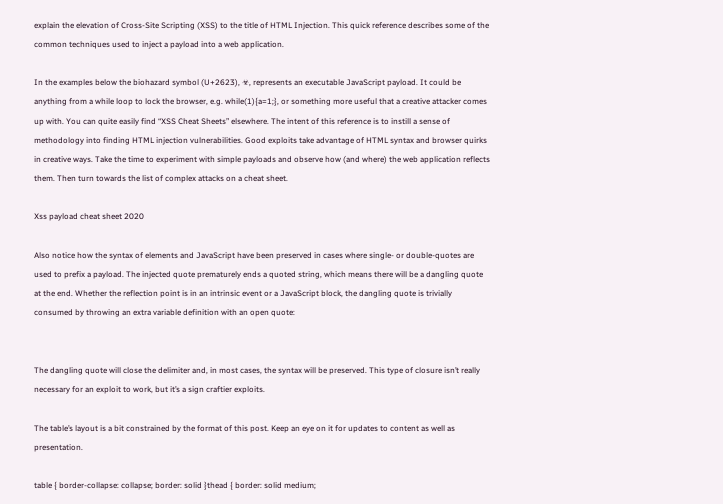explain the elevation of Cross-Site Scripting (XSS) to the title of HTML Injection. This quick reference describes some of the common techniques used to inject a payload into a web application.

In the examples below the biohazard symbol (U+2623), ☣, represents an executable JavaScript payload. It could be anything from a while loop to lock the browser, e.g. while(1){a=1;}, or something more useful that a creative attacker comes up with. You can quite easily find “XSS Cheat Sheets” elsewhere. The intent of this reference is to instill a sense of methodology into finding HTML injection vulnerabilities. Good exploits take advantage of HTML syntax and browser quirks in creative ways. Take the time to experiment with simple payloads and observe how (and where) the web application reflects them. Then turn towards the list of complex attacks on a cheat sheet.

Xss payload cheat sheet 2020

Also notice how the syntax of elements and JavaScript have been preserved in cases where single- or double-quotes are used to prefix a payload. The injected quote prematurely ends a quoted string, which means there will be a dangling quote at the end. Whether the reflection point is in an intrinsic event or a JavaScript block, the dangling quote is trivially consumed by throwing an extra variable definition with an open quote:


The dangling quote will close the delimiter and, in most cases, the syntax will be preserved. This type of closure isn’t really necessary for an exploit to work, but it’s a sign craftier exploits.

The table’s layout is a bit constrained by the format of this post. Keep an eye on it for updates to content as well as presentation.

table { border-collapse: collapse; border: solid }thead { border: solid medium;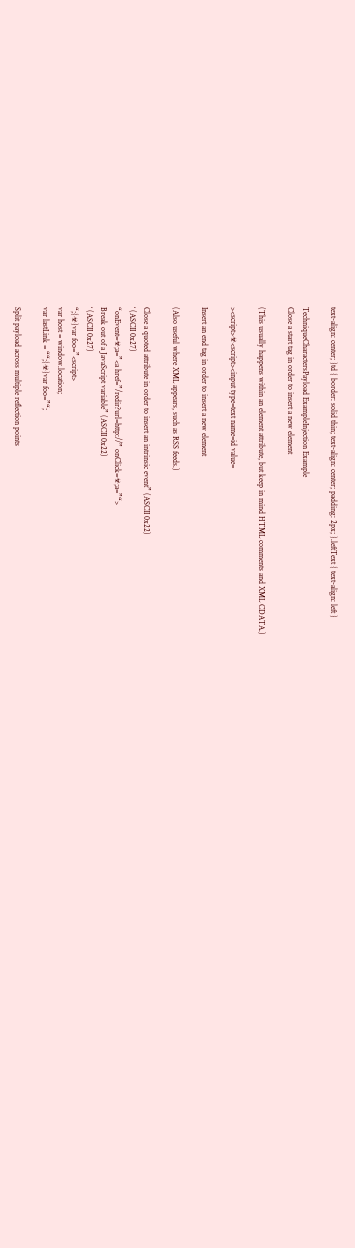text-align: center; }td { border: solid thin; text-align: center; padding: 2px; }.leftText { text-align: left }

TechniqueCharactersPayload ExampleInjection Example
Close a start tag in order to insert a new element

(This usually happens within an element attribute, but keep in mind HTML comments and XML CDATA.)

><script>☣<script><input type=text name=id value=

Insert an end tag in order to insert a new element

(Also useful where XML appears, such as RSS feeds.)

Close a quoted attribute in order to insert an intrinsic event” (ASCII 0x22)
‘ (ASCII 0x27)
“onEvent=☣;a=”<a href=”/redir?url=http://” onClick=☣;a=”“>
Break out of a JavaScript variable” (ASCII 0x22)
‘ (ASCII 0x27)
“;{☣}var foo=”<script>
var host = window.location;
var lastLink = ““;{☣}var foo=”“;

Split payload across multiple reflection points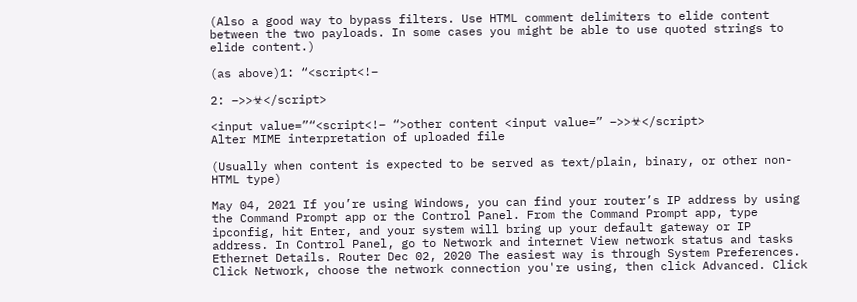(Also a good way to bypass filters. Use HTML comment delimiters to elide content between the two payloads. In some cases you might be able to use quoted strings to elide content.)

(as above)1: “<script<!–

2: –>>☣</script>

<input value=”“<script<!– “>other content <input value=” –>>☣</script>
Alter MIME interpretation of uploaded file

(Usually when content is expected to be served as text/plain, binary, or other non-HTML type)

May 04, 2021 If you’re using Windows, you can find your router’s IP address by using the Command Prompt app or the Control Panel. From the Command Prompt app, type ipconfig, hit Enter, and your system will bring up your default gateway or IP address. In Control Panel, go to Network and internet View network status and tasks Ethernet Details. Router Dec 02, 2020 The easiest way is through System Preferences. Click Network, choose the network connection you're using, then click Advanced. Click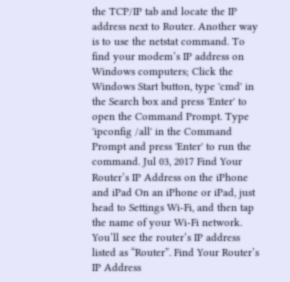the TCP/IP tab and locate the IP address next to Router. Another way is to use the netstat command. To find your modem’s IP address on Windows computers; Click the Windows Start button, type 'cmd' in the Search box and press 'Enter' to open the Command Prompt. Type 'ipconfig /all' in the Command Prompt and press 'Enter' to run the command. Jul 03, 2017 Find Your Router’s IP Address on the iPhone and iPad On an iPhone or iPad, just head to Settings Wi-Fi, and then tap the name of your Wi-Fi network. You’ll see the router’s IP address listed as “Router”. Find Your Router’s IP Address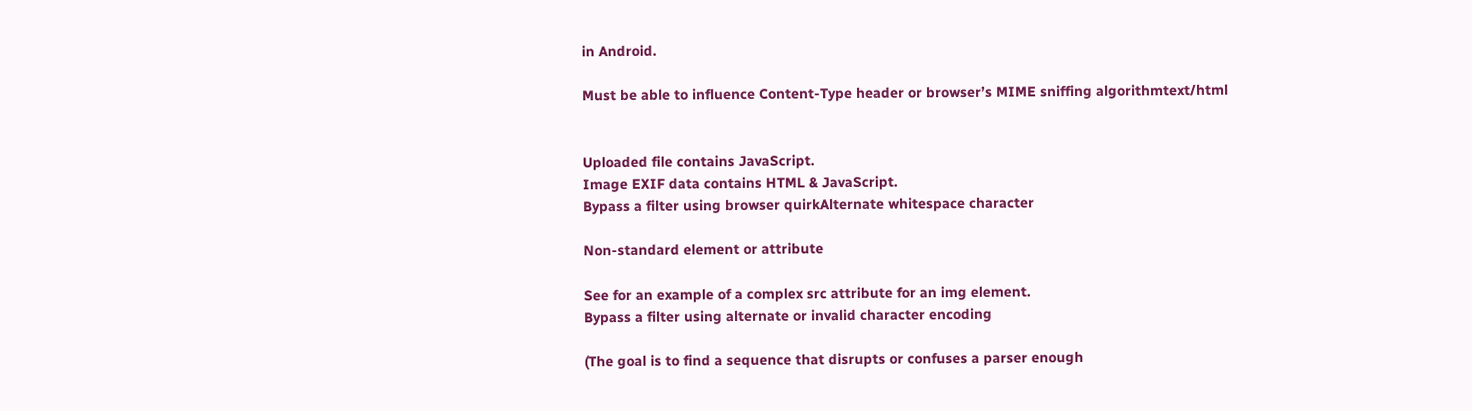in Android.

Must be able to influence Content-Type header or browser’s MIME sniffing algorithmtext/html


Uploaded file contains JavaScript.
Image EXIF data contains HTML & JavaScript.
Bypass a filter using browser quirkAlternate whitespace character

Non-standard element or attribute

See for an example of a complex src attribute for an img element.
Bypass a filter using alternate or invalid character encoding

(The goal is to find a sequence that disrupts or confuses a parser enough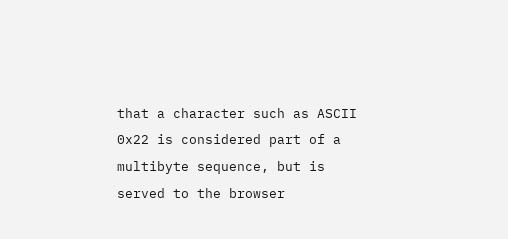that a character such as ASCII 0x22 is considered part of a multibyte sequence, but is served to the browser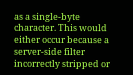as a single-byte character. This would either occur because a server-side filter incorrectly stripped or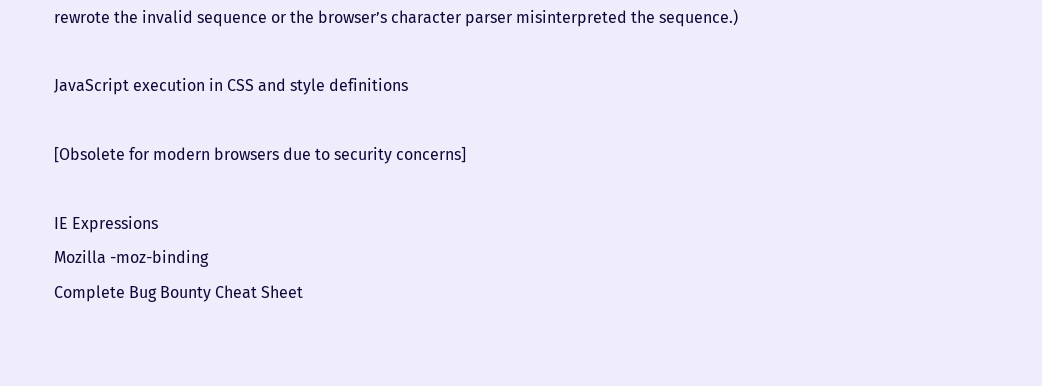rewrote the invalid sequence or the browser’s character parser misinterpreted the sequence.)

JavaScript execution in CSS and style definitions

[Obsolete for modern browsers due to security concerns]

IE Expressions
Mozilla -moz-binding
Complete Bug Bounty Cheat Sheet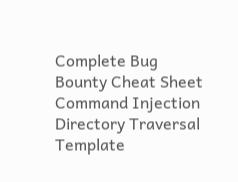Complete Bug Bounty Cheat Sheet
Command Injection
Directory Traversal
Template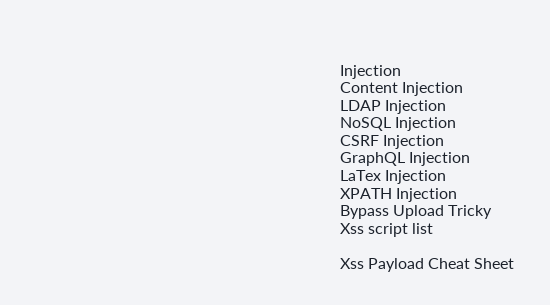Injection
Content Injection
LDAP Injection
NoSQL Injection
CSRF Injection
GraphQL Injection
LaTex Injection
XPATH Injection
Bypass Upload Tricky
Xss script list

Xss Payload Cheat Sheet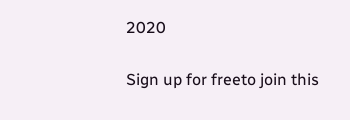2020

Sign up for freeto join this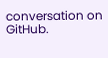conversation on GitHub.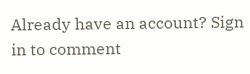Already have an account? Sign in to comment